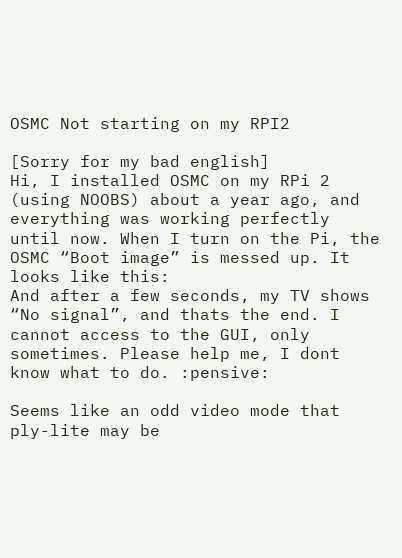OSMC Not starting on my RPI2

[Sorry for my bad english]
Hi, I installed OSMC on my RPi 2 (using NOOBS) about a year ago, and everything was working perfectly until now. When I turn on the Pi, the OSMC “Boot image” is messed up. It looks like this:
And after a few seconds, my TV shows “No signal”, and thats the end. I cannot access to the GUI, only sometimes. Please help me, I dont know what to do. :pensive:

Seems like an odd video mode that ply-lite may be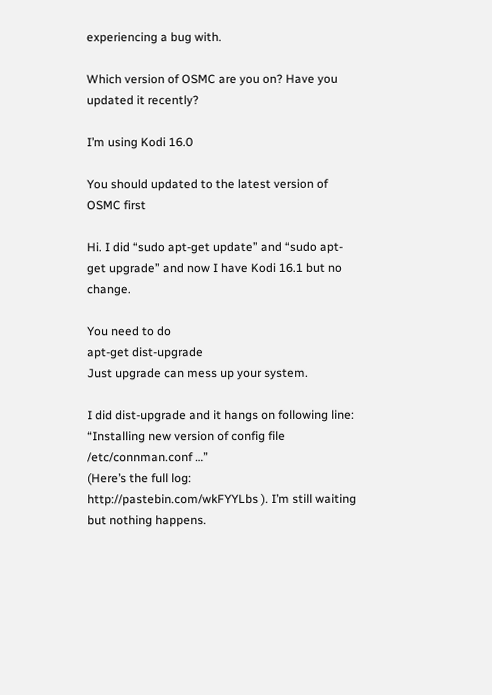experiencing a bug with.

Which version of OSMC are you on? Have you updated it recently?

I’m using Kodi 16.0

You should updated to the latest version of OSMC first

Hi. I did “sudo apt-get update” and “sudo apt-get upgrade” and now I have Kodi 16.1 but no change.

You need to do
apt-get dist-upgrade
Just upgrade can mess up your system.

I did dist-upgrade and it hangs on following line: “Installing new version of config file /etc/connman.conf …”
(Here’s the full log: http://pastebin.com/wkFYYLbs ). I’m still waiting but nothing happens.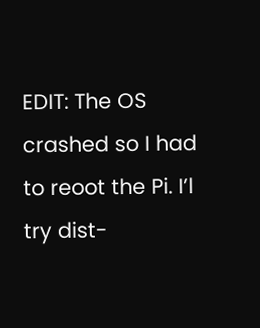EDIT: The OS crashed so I had to reoot the Pi. I’l try dist-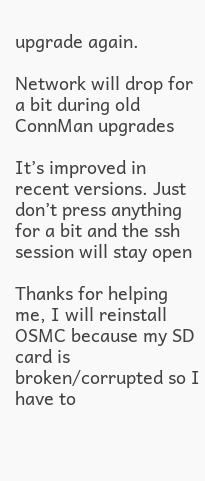upgrade again.

Network will drop for a bit during old ConnMan upgrades

It’s improved in recent versions. Just don’t press anything for a bit and the ssh session will stay open

Thanks for helping me, I will reinstall OSMC because my SD card is broken/corrupted so I have to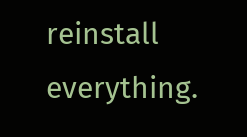reinstall everything.